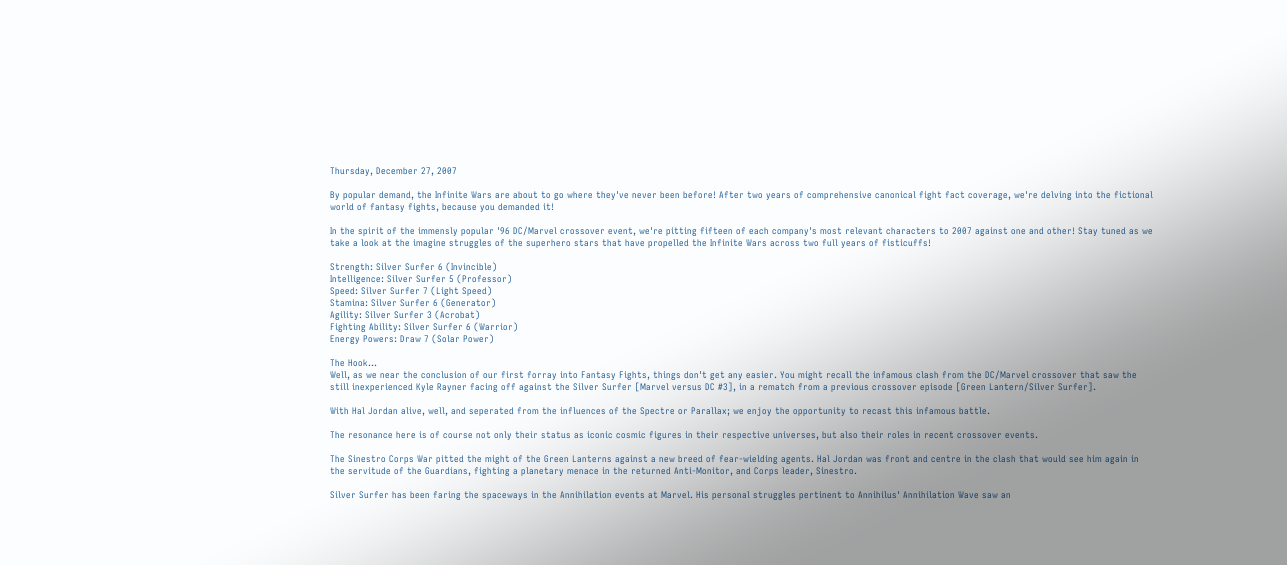Thursday, December 27, 2007

By popular demand, the Infinite Wars are about to go where they've never been before! After two years of comprehensive canonical fight fact coverage, we're delving into the fictional world of fantasy fights, because you demanded it!

In the spirit of the immensly popular '96 DC/Marvel crossover event, we're pitting fifteen of each company's most relevant characters to 2007 against one and other! Stay tuned as we take a look at the imagine struggles of the superhero stars that have propelled the Infinite Wars across two full years of fisticuffs!

Strength: Silver Surfer 6 (Invincible)
Intelligence: Silver Surfer 5 (Professor)
Speed: Silver Surfer 7 (Light Speed)
Stamina: Silver Surfer 6 (Generator)
Agility: Silver Surfer 3 (Acrobat)
Fighting Ability: Silver Surfer 6 (Warrior)
Energy Powers: Draw 7 (Solar Power)

The Hook...
Well, as we near the conclusion of our first forray into Fantasy Fights, things don't get any easier. You might recall the infamous clash from the DC/Marvel crossover that saw the still inexperienced Kyle Rayner facing off against the Silver Surfer [Marvel versus DC #3], in a rematch from a previous crossover episode [Green Lantern/Silver Surfer].

With Hal Jordan alive, well, and seperated from the influences of the Spectre or Parallax; we enjoy the opportunity to recast this infamous battle.

The resonance here is of course not only their status as iconic cosmic figures in their respective universes, but also their roles in recent crossover events.

The Sinestro Corps War pitted the might of the Green Lanterns against a new breed of fear-wielding agents. Hal Jordan was front and centre in the clash that would see him again in the servitude of the Guardians, fighting a planetary menace in the returned Anti-Monitor, and Corps leader, Sinestro.

Silver Surfer has been faring the spaceways in the Annihilation events at Marvel. His personal struggles pertinent to Annihilus' Annihilation Wave saw an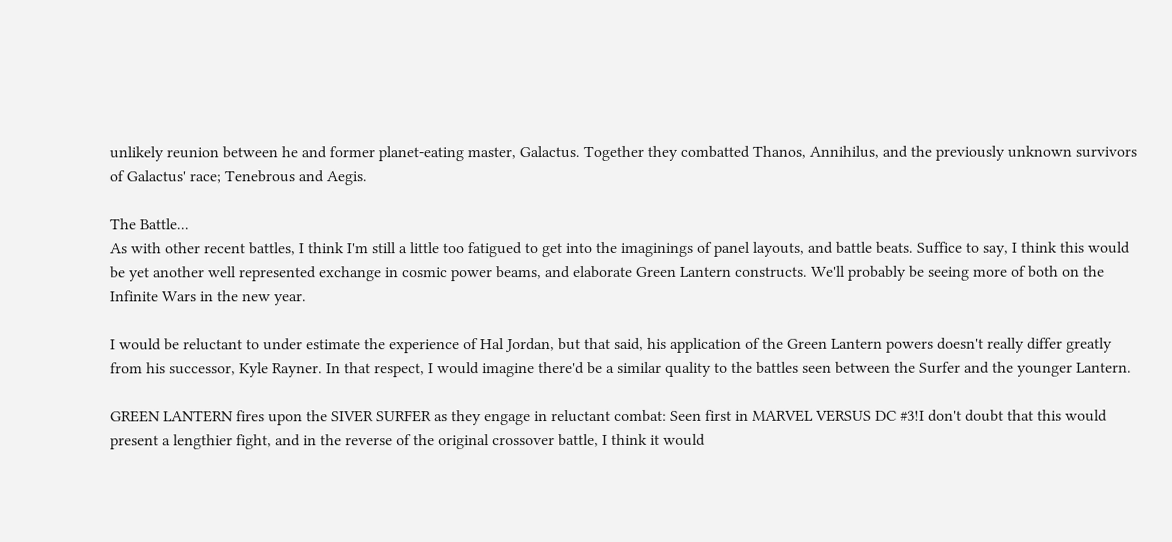unlikely reunion between he and former planet-eating master, Galactus. Together they combatted Thanos, Annihilus, and the previously unknown survivors of Galactus' race; Tenebrous and Aegis.

The Battle...
As with other recent battles, I think I'm still a little too fatigued to get into the imaginings of panel layouts, and battle beats. Suffice to say, I think this would be yet another well represented exchange in cosmic power beams, and elaborate Green Lantern constructs. We'll probably be seeing more of both on the Infinite Wars in the new year.

I would be reluctant to under estimate the experience of Hal Jordan, but that said, his application of the Green Lantern powers doesn't really differ greatly from his successor, Kyle Rayner. In that respect, I would imagine there'd be a similar quality to the battles seen between the Surfer and the younger Lantern.

GREEN LANTERN fires upon the SIVER SURFER as they engage in reluctant combat: Seen first in MARVEL VERSUS DC #3!I don't doubt that this would present a lengthier fight, and in the reverse of the original crossover battle, I think it would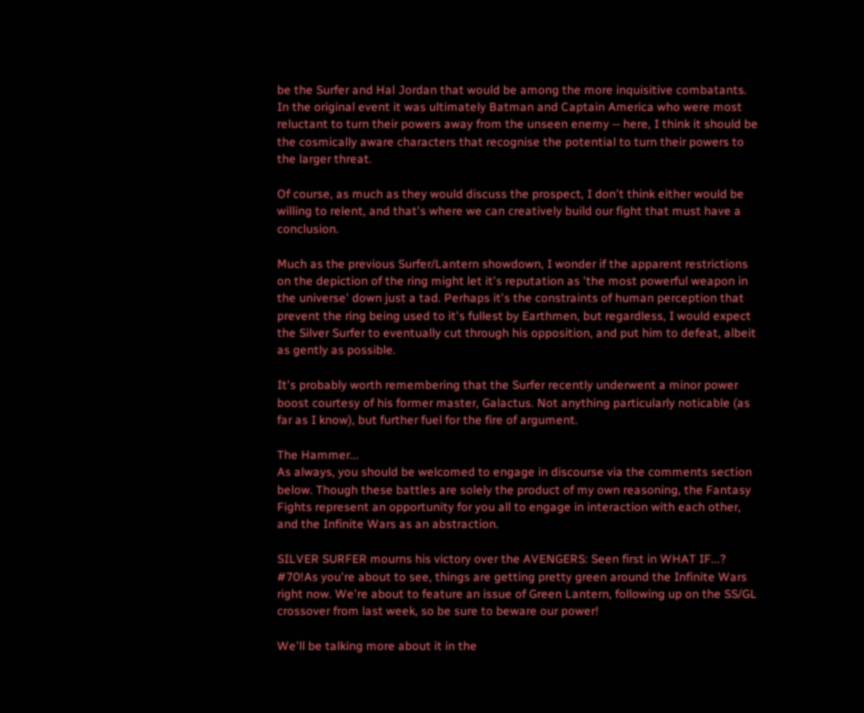be the Surfer and Hal Jordan that would be among the more inquisitive combatants. In the original event it was ultimately Batman and Captain America who were most reluctant to turn their powers away from the unseen enemy -- here, I think it should be the cosmically aware characters that recognise the potential to turn their powers to the larger threat.

Of course, as much as they would discuss the prospect, I don't think either would be willing to relent, and that's where we can creatively build our fight that must have a conclusion.

Much as the previous Surfer/Lantern showdown, I wonder if the apparent restrictions on the depiction of the ring might let it's reputation as 'the most powerful weapon in the universe' down just a tad. Perhaps it's the constraints of human perception that prevent the ring being used to it's fullest by Earthmen, but regardless, I would expect the Silver Surfer to eventually cut through his opposition, and put him to defeat, albeit as gently as possible.

It's probably worth remembering that the Surfer recently underwent a minor power boost courtesy of his former master, Galactus. Not anything particularly noticable (as far as I know), but further fuel for the fire of argument.

The Hammer...
As always, you should be welcomed to engage in discourse via the comments section below. Though these battles are solely the product of my own reasoning, the Fantasy Fights represent an opportunity for you all to engage in interaction with each other, and the Infinite Wars as an abstraction.

SILVER SURFER mourns his victory over the AVENGERS: Seen first in WHAT IF...? #70!As you're about to see, things are getting pretty green around the Infinite Wars right now. We're about to feature an issue of Green Lantern, following up on the SS/GL crossover from last week, so be sure to beware our power!

We'll be talking more about it in the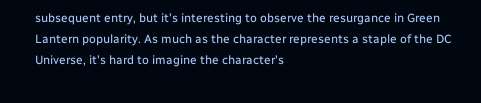subsequent entry, but it's interesting to observe the resurgance in Green Lantern popularity. As much as the character represents a staple of the DC Universe, it's hard to imagine the character's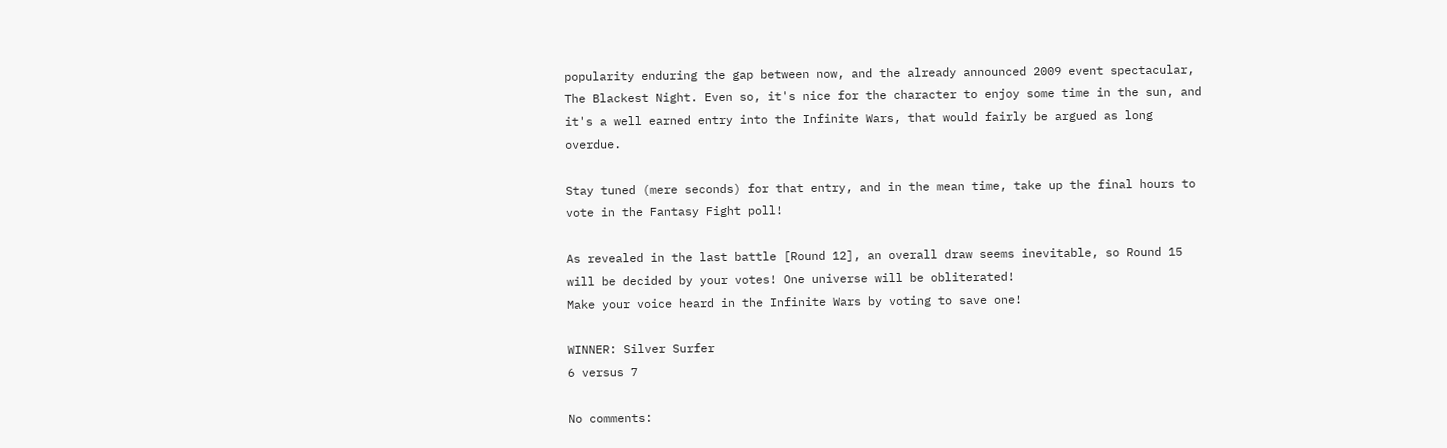popularity enduring the gap between now, and the already announced 2009 event spectacular, The Blackest Night. Even so, it's nice for the character to enjoy some time in the sun, and it's a well earned entry into the Infinite Wars, that would fairly be argued as long overdue.

Stay tuned (mere seconds) for that entry, and in the mean time, take up the final hours to vote in the Fantasy Fight poll!

As revealed in the last battle [Round 12], an overall draw seems inevitable, so Round 15 will be decided by your votes! One universe will be obliterated!
Make your voice heard in the Infinite Wars by voting to save one!

WINNER: Silver Surfer
6 versus 7

No comments: